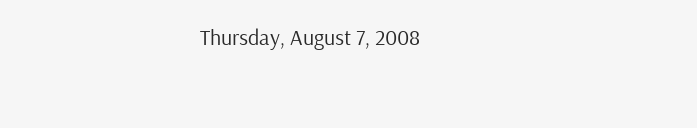Thursday, August 7, 2008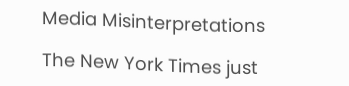Media Misinterpretations

The New York Times just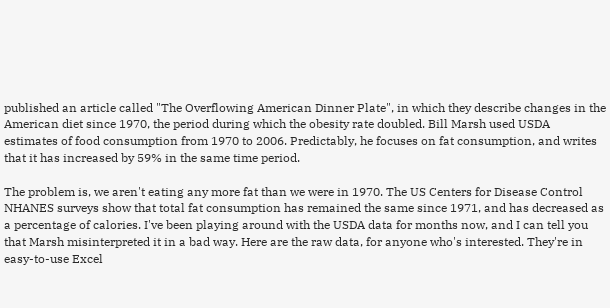published an article called "The Overflowing American Dinner Plate", in which they describe changes in the American diet since 1970, the period during which the obesity rate doubled. Bill Marsh used USDA estimates of food consumption from 1970 to 2006. Predictably, he focuses on fat consumption, and writes that it has increased by 59% in the same time period.

The problem is, we aren't eating any more fat than we were in 1970. The US Centers for Disease Control NHANES surveys show that total fat consumption has remained the same since 1971, and has decreased as a percentage of calories. I've been playing around with the USDA data for months now, and I can tell you that Marsh misinterpreted it in a bad way. Here are the raw data, for anyone who's interested. They're in easy-to-use Excel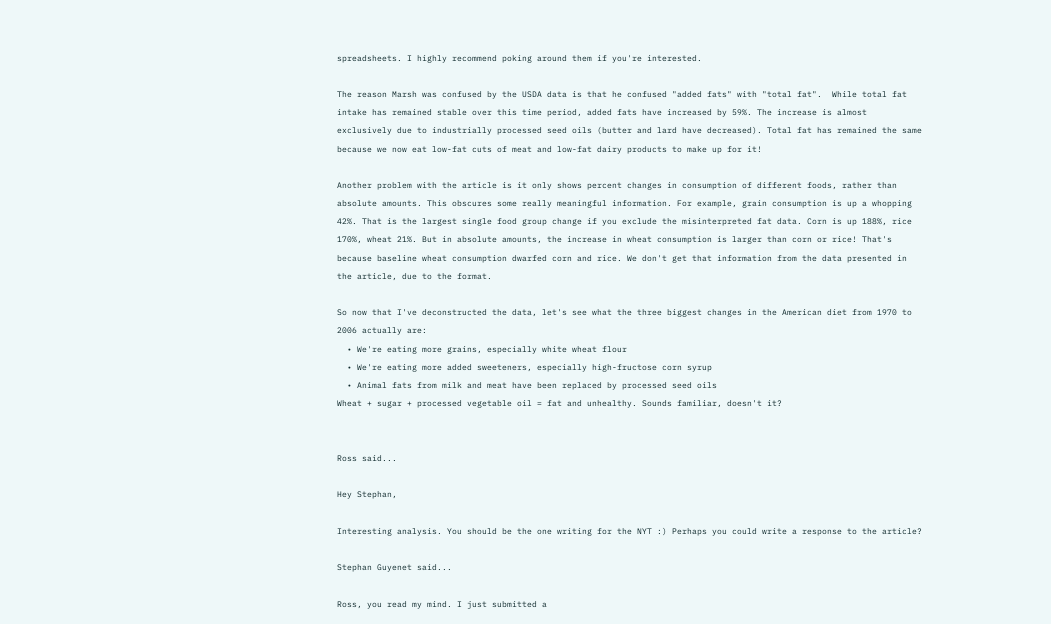spreadsheets. I highly recommend poking around them if you're interested.

The reason Marsh was confused by the USDA data is that he confused "added fats" with "total fat".  While total fat intake has remained stable over this time period, added fats have increased by 59%. The increase is almost exclusively due to industrially processed seed oils (butter and lard have decreased). Total fat has remained the same because we now eat low-fat cuts of meat and low-fat dairy products to make up for it!

Another problem with the article is it only shows percent changes in consumption of different foods, rather than absolute amounts. This obscures some really meaningful information. For example, grain consumption is up a whopping 42%. That is the largest single food group change if you exclude the misinterpreted fat data. Corn is up 188%, rice 170%, wheat 21%. But in absolute amounts, the increase in wheat consumption is larger than corn or rice! That's because baseline wheat consumption dwarfed corn and rice. We don't get that information from the data presented in the article, due to the format.

So now that I've deconstructed the data, let's see what the three biggest changes in the American diet from 1970 to 2006 actually are:
  • We're eating more grains, especially white wheat flour
  • We're eating more added sweeteners, especially high-fructose corn syrup
  • Animal fats from milk and meat have been replaced by processed seed oils
Wheat + sugar + processed vegetable oil = fat and unhealthy. Sounds familiar, doesn't it?


Ross said...

Hey Stephan,

Interesting analysis. You should be the one writing for the NYT :) Perhaps you could write a response to the article?

Stephan Guyenet said...

Ross, you read my mind. I just submitted a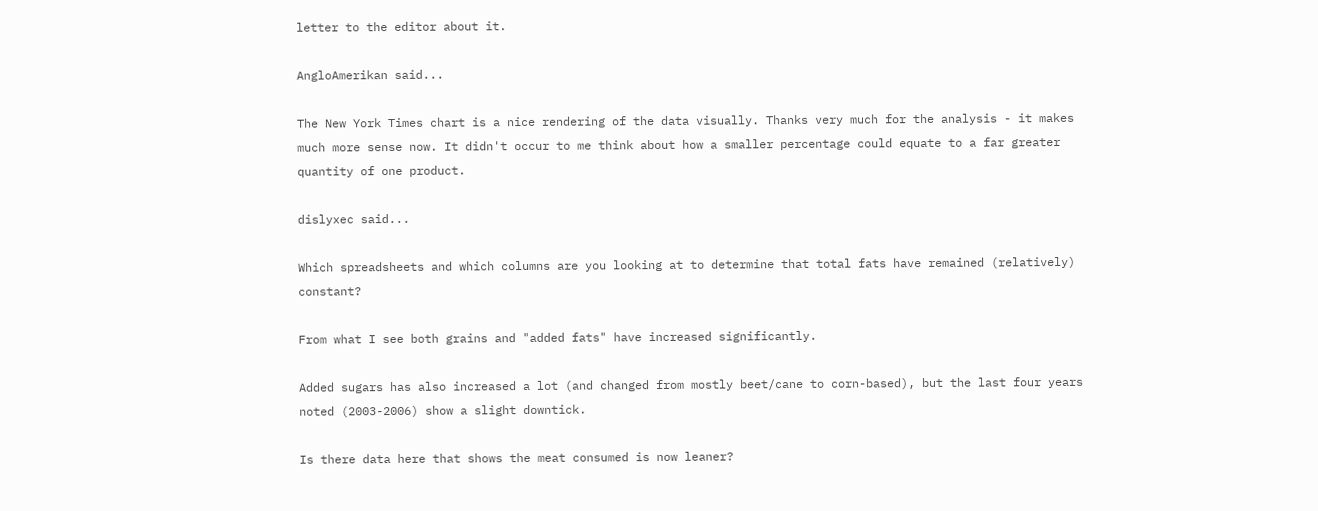letter to the editor about it.

AngloAmerikan said...

The New York Times chart is a nice rendering of the data visually. Thanks very much for the analysis - it makes much more sense now. It didn't occur to me think about how a smaller percentage could equate to a far greater quantity of one product.

dislyxec said...

Which spreadsheets and which columns are you looking at to determine that total fats have remained (relatively) constant?

From what I see both grains and "added fats" have increased significantly.

Added sugars has also increased a lot (and changed from mostly beet/cane to corn-based), but the last four years noted (2003-2006) show a slight downtick.

Is there data here that shows the meat consumed is now leaner?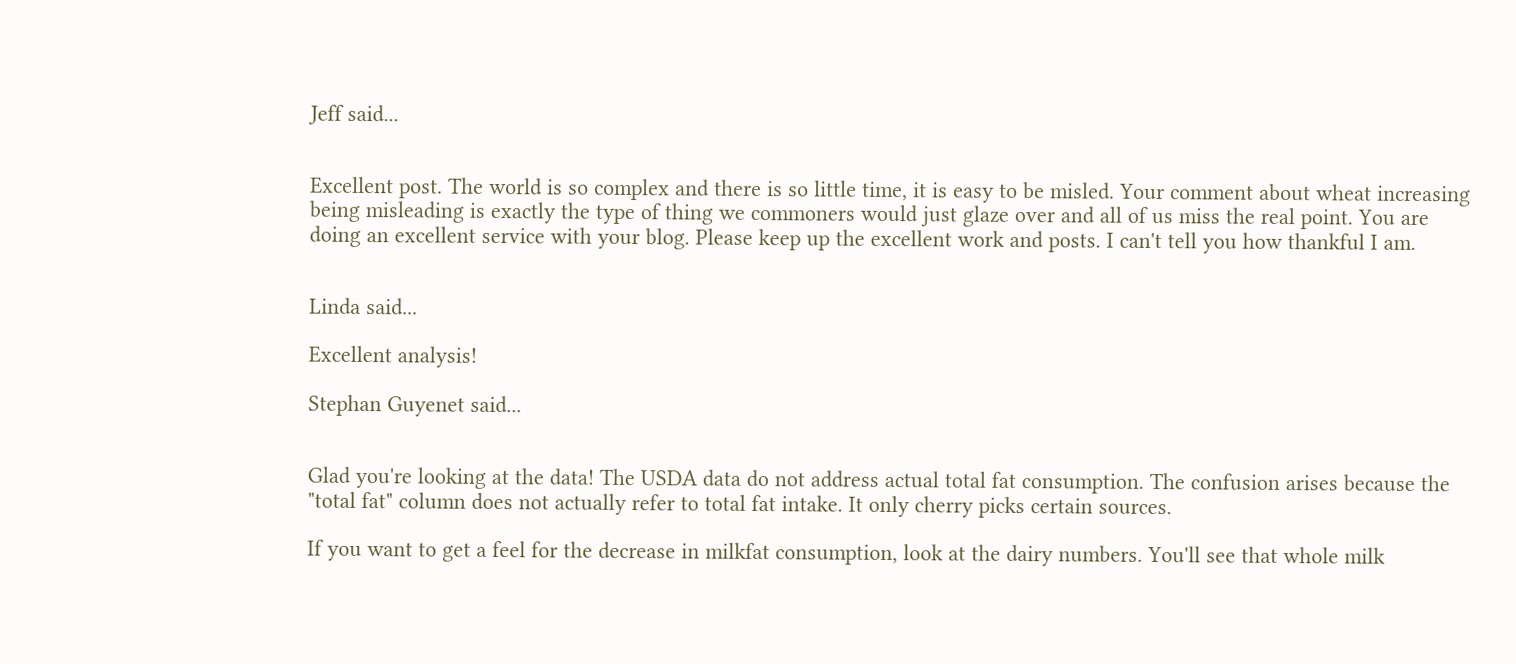Jeff said...


Excellent post. The world is so complex and there is so little time, it is easy to be misled. Your comment about wheat increasing being misleading is exactly the type of thing we commoners would just glaze over and all of us miss the real point. You are doing an excellent service with your blog. Please keep up the excellent work and posts. I can't tell you how thankful I am.


Linda said...

Excellent analysis!

Stephan Guyenet said...


Glad you're looking at the data! The USDA data do not address actual total fat consumption. The confusion arises because the "total fat" column does not actually refer to total fat intake. It only cherry picks certain sources.

If you want to get a feel for the decrease in milkfat consumption, look at the dairy numbers. You'll see that whole milk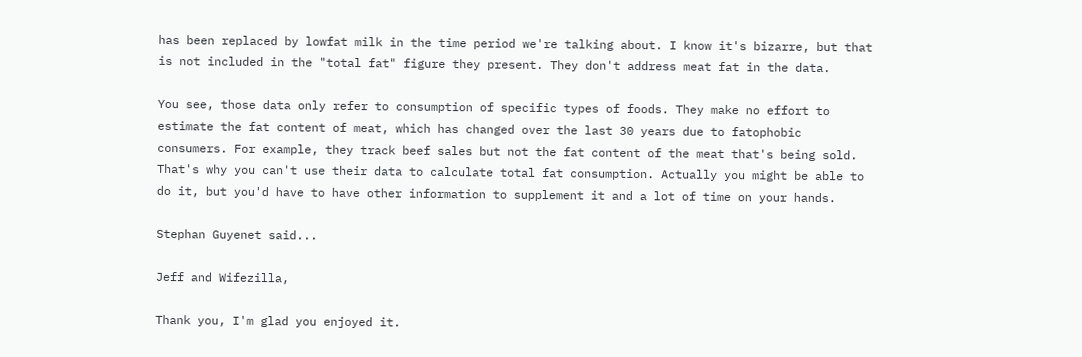has been replaced by lowfat milk in the time period we're talking about. I know it's bizarre, but that is not included in the "total fat" figure they present. They don't address meat fat in the data.

You see, those data only refer to consumption of specific types of foods. They make no effort to estimate the fat content of meat, which has changed over the last 30 years due to fatophobic consumers. For example, they track beef sales but not the fat content of the meat that's being sold. That's why you can't use their data to calculate total fat consumption. Actually you might be able to do it, but you'd have to have other information to supplement it and a lot of time on your hands.

Stephan Guyenet said...

Jeff and Wifezilla,

Thank you, I'm glad you enjoyed it.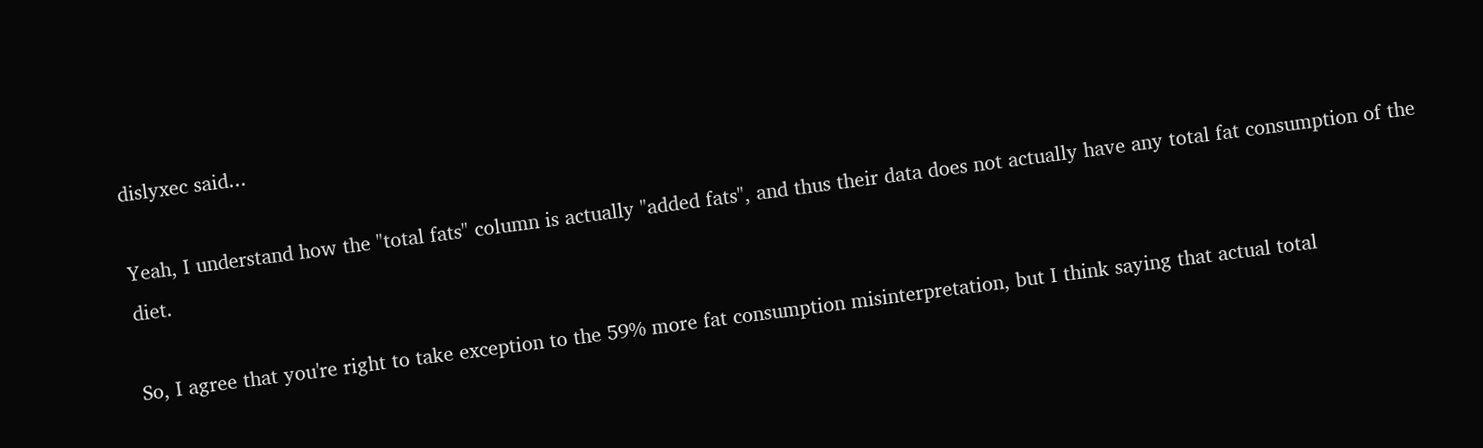dislyxec said...

Yeah, I understand how the "total fats" column is actually "added fats", and thus their data does not actually have any total fat consumption of the diet.

So, I agree that you're right to take exception to the 59% more fat consumption misinterpretation, but I think saying that actual total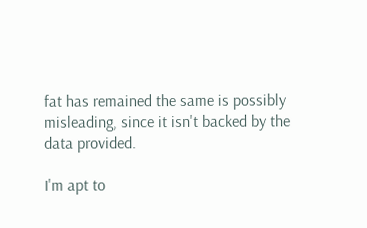fat has remained the same is possibly misleading, since it isn't backed by the data provided.

I'm apt to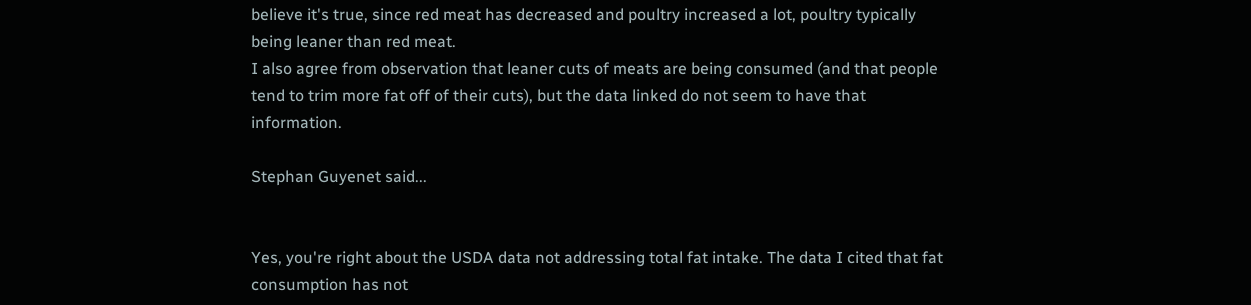believe it's true, since red meat has decreased and poultry increased a lot, poultry typically being leaner than red meat.
I also agree from observation that leaner cuts of meats are being consumed (and that people tend to trim more fat off of their cuts), but the data linked do not seem to have that information.

Stephan Guyenet said...


Yes, you're right about the USDA data not addressing total fat intake. The data I cited that fat consumption has not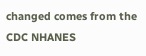changed comes from the CDC NHANES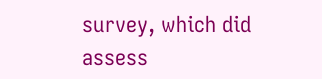survey, which did assess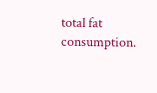total fat consumption.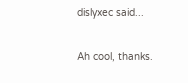dislyxec said...

Ah cool, thanks.